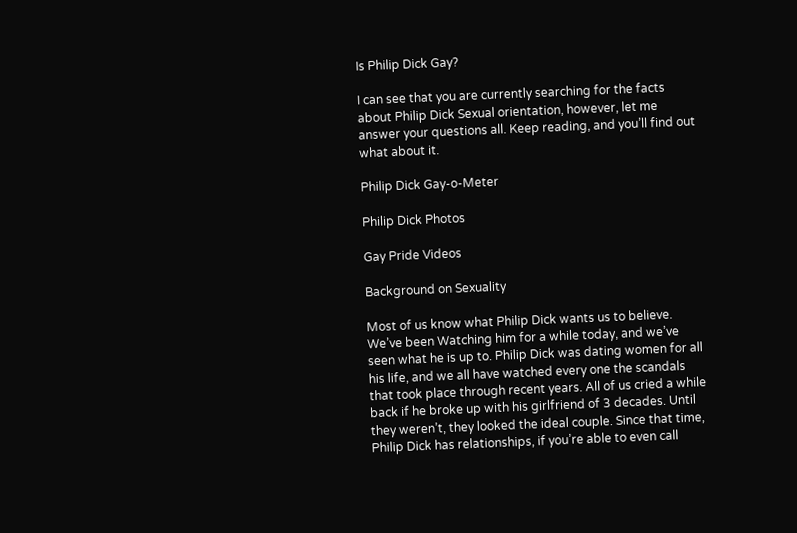Is Philip Dick Gay?

I can see that you are currently searching for the facts about Philip Dick Sexual orientation, however, let me answer your questions all. Keep reading, and you’ll find out what about it.

Philip Dick Gay-o-Meter

Philip Dick Photos

Gay Pride Videos

Background on Sexuality

Most of us know what Philip Dick wants us to believe. We’ve been Watching him for a while today, and we’ve seen what he is up to. Philip Dick was dating women for all his life, and we all have watched every one the scandals that took place through recent years. All of us cried a while back if he broke up with his girlfriend of 3 decades. Until they weren’t, they looked the ideal couple. Since that time, Philip Dick has relationships, if you’re able to even call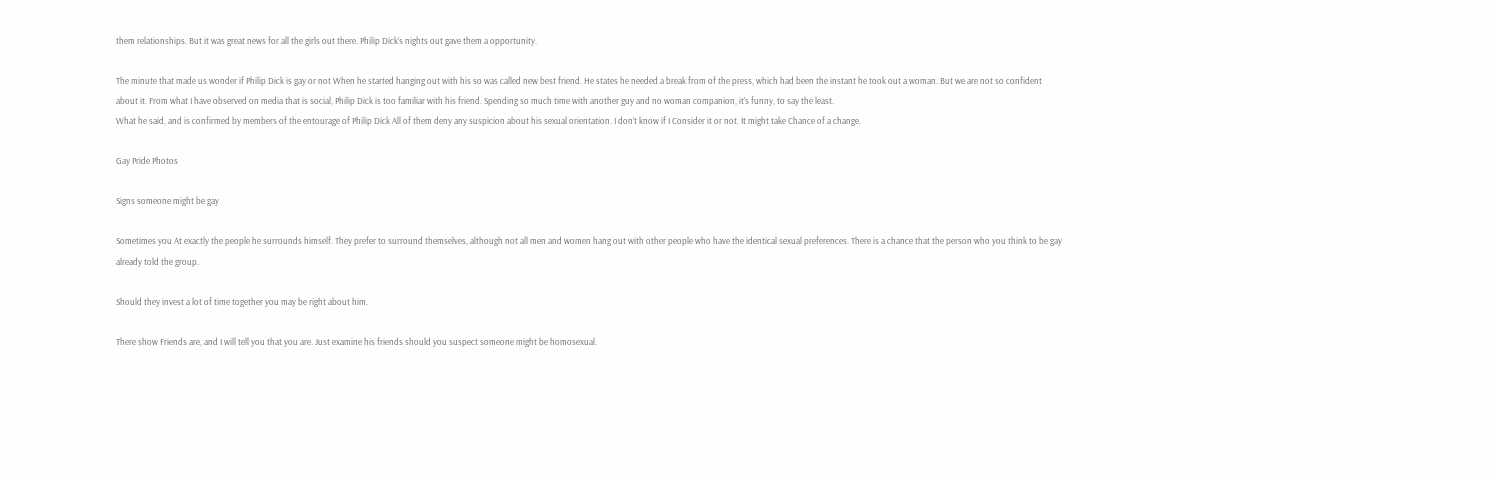them relationships. But it was great news for all the girls out there. Philip Dick’s nights out gave them a opportunity.

The minute that made us wonder if Philip Dick is gay or not When he started hanging out with his so was called new best friend. He states he needed a break from of the press, which had been the instant he took out a woman. But we are not so confident about it. From what I have observed on media that is social, Philip Dick is too familiar with his friend. Spending so much time with another guy and no woman companion, it’s funny, to say the least.
What he said, and is confirmed by members of the entourage of Philip Dick All of them deny any suspicion about his sexual orientation. I don’t know if I Consider it or not. It might take Chance of a change.

Gay Pride Photos

Signs someone might be gay

Sometimes you At exactly the people he surrounds himself. They prefer to surround themselves, although not all men and women hang out with other people who have the identical sexual preferences. There is a chance that the person who you think to be gay already told the group.

Should they invest a lot of time together you may be right about him.

There show Friends are, and I will tell you that you are. Just examine his friends should you suspect someone might be homosexual.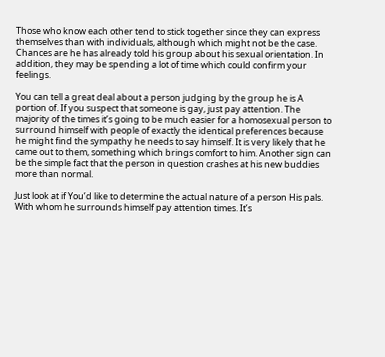Those who know each other tend to stick together since they can express themselves than with individuals, although which might not be the case. Chances are he has already told his group about his sexual orientation. In addition, they may be spending a lot of time which could confirm your feelings.

You can tell a great deal about a person judging by the group he is A portion of. If you suspect that someone is gay, just pay attention. The majority of the times it’s going to be much easier for a homosexual person to surround himself with people of exactly the identical preferences because he might find the sympathy he needs to say himself. It is very likely that he came out to them, something which brings comfort to him. Another sign can be the simple fact that the person in question crashes at his new buddies more than normal.

Just look at if You’d like to determine the actual nature of a person His pals. With whom he surrounds himself pay attention times. It’s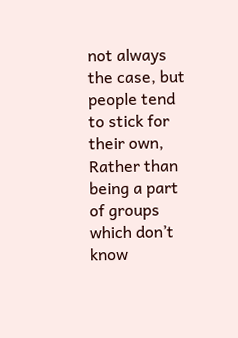not always the case, but people tend to stick for their own, Rather than being a part of groups which don’t know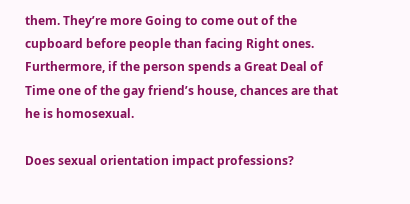them. They’re more Going to come out of the cupboard before people than facing Right ones. Furthermore, if the person spends a Great Deal of Time one of the gay friend’s house, chances are that he is homosexual.

Does sexual orientation impact professions?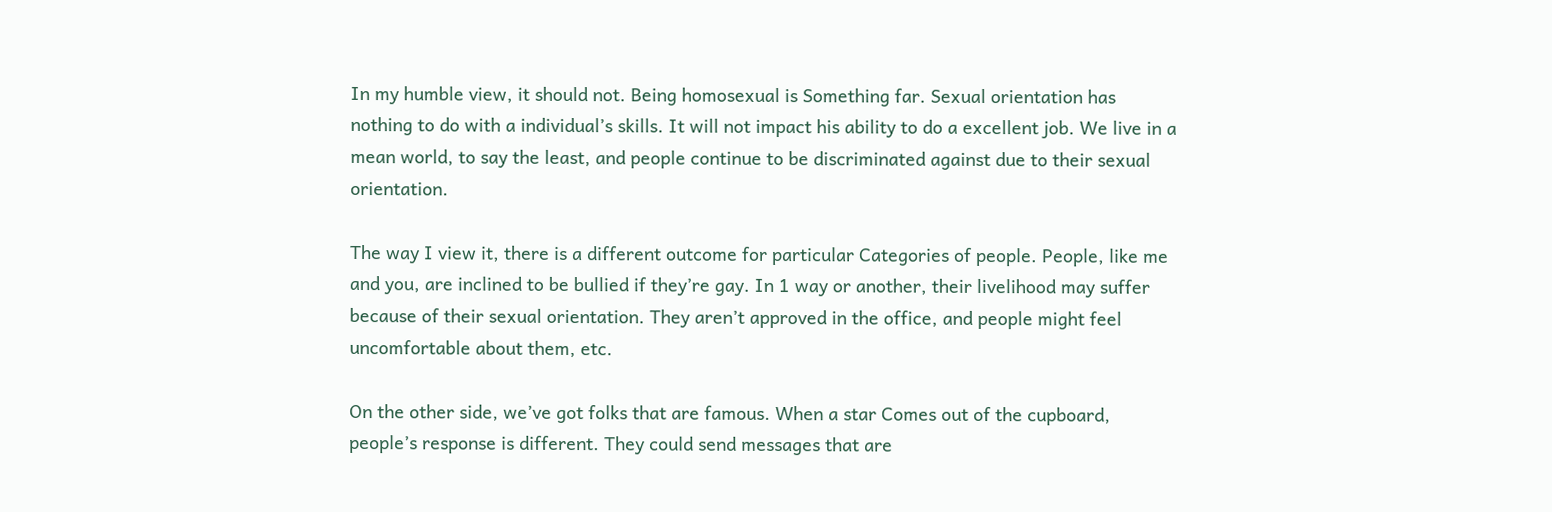In my humble view, it should not. Being homosexual is Something far. Sexual orientation has nothing to do with a individual’s skills. It will not impact his ability to do a excellent job. We live in a mean world, to say the least, and people continue to be discriminated against due to their sexual orientation.

The way I view it, there is a different outcome for particular Categories of people. People, like me and you, are inclined to be bullied if they’re gay. In 1 way or another, their livelihood may suffer because of their sexual orientation. They aren’t approved in the office, and people might feel uncomfortable about them, etc.

On the other side, we’ve got folks that are famous. When a star Comes out of the cupboard, people’s response is different. They could send messages that are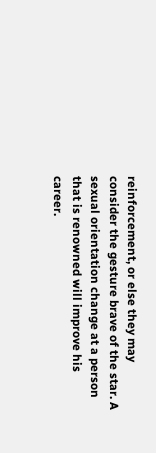reinforcement, or else they may consider the gesture brave of the star. A sexual orientation change at a person that is renowned will improve his career.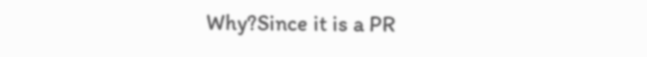Why?Since it is a PR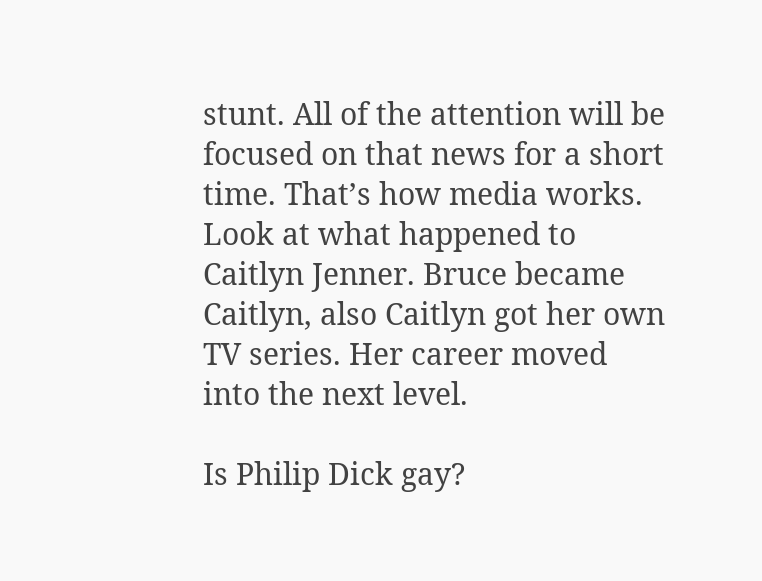stunt. All of the attention will be focused on that news for a short time. That’s how media works. Look at what happened to Caitlyn Jenner. Bruce became Caitlyn, also Caitlyn got her own TV series. Her career moved into the next level.

Is Philip Dick gay?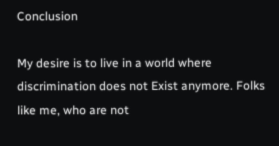Conclusion

My desire is to live in a world where discrimination does not Exist anymore. Folks like me, who are not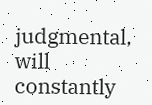judgmental, will constantly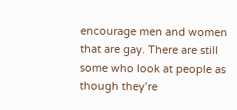encourage men and women that are gay. There are still some who look at people as though they’re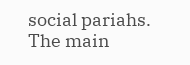social pariahs. The main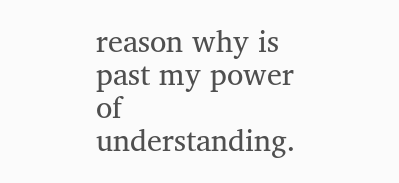reason why is past my power of understanding.